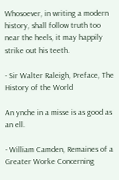Whosoever, in writing a modern history, shall follow truth too near the heels, it may happily strike out his teeth.

- Sir Walter Raleigh, Preface, The History of the World

An ynche in a misse is as good as an ell.

- William Camden, Remaines of a Greater Worke Concerning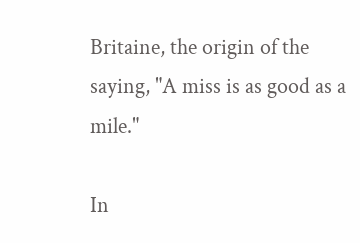Britaine, the origin of the saying, "A miss is as good as a mile."

In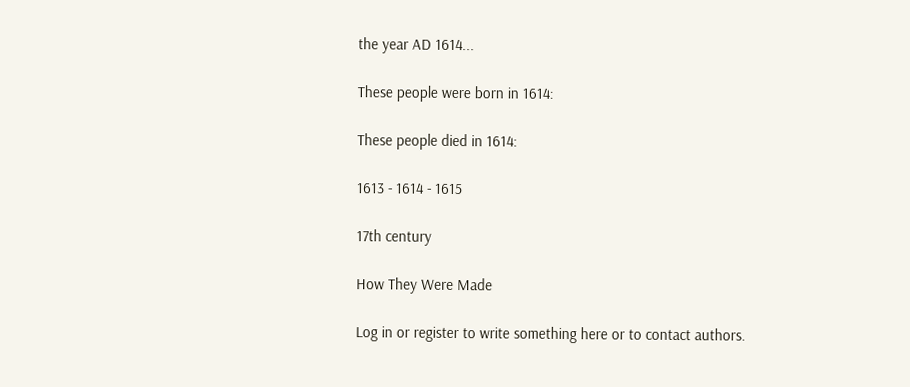the year AD 1614...

These people were born in 1614:

These people died in 1614:

1613 - 1614 - 1615

17th century

How They Were Made

Log in or register to write something here or to contact authors.